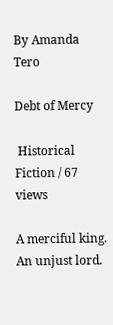By Amanda Tero

Debt of Mercy

 Historical Fiction / 67 views

A merciful king.
An unjust lord.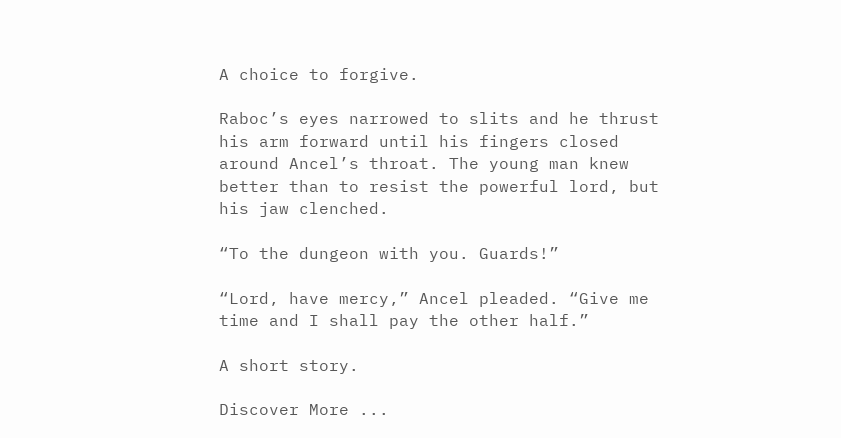A choice to forgive.

Raboc’s eyes narrowed to slits and he thrust his arm forward until his fingers closed around Ancel’s throat. The young man knew better than to resist the powerful lord, but his jaw clenched.

“To the dungeon with you. Guards!”

“Lord, have mercy,” Ancel pleaded. “Give me time and I shall pay the other half.”

A short story.

Discover More ...